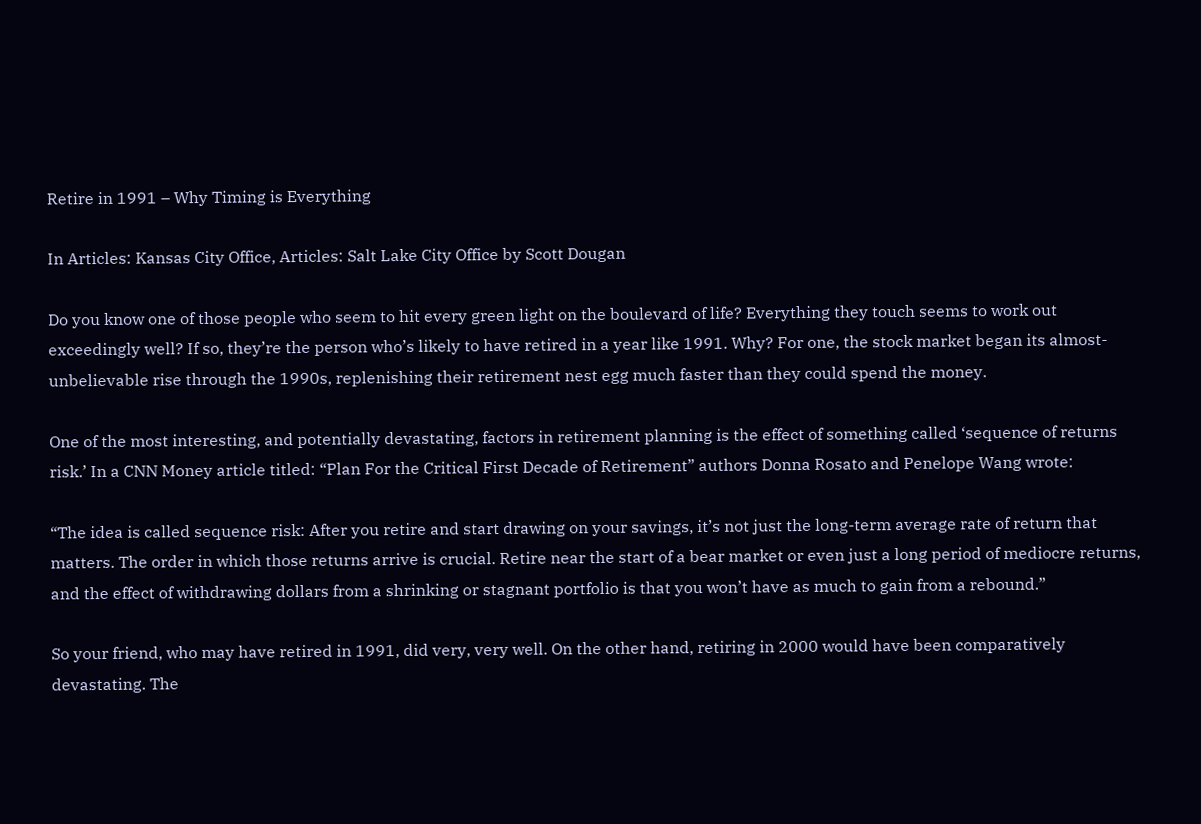Retire in 1991 – Why Timing is Everything

In Articles: Kansas City Office, Articles: Salt Lake City Office by Scott Dougan

Do you know one of those people who seem to hit every green light on the boulevard of life? Everything they touch seems to work out exceedingly well? If so, they’re the person who’s likely to have retired in a year like 1991. Why? For one, the stock market began its almost-unbelievable rise through the 1990s, replenishing their retirement nest egg much faster than they could spend the money.

One of the most interesting, and potentially devastating, factors in retirement planning is the effect of something called ‘sequence of returns risk.’ In a CNN Money article titled: “Plan For the Critical First Decade of Retirement” authors Donna Rosato and Penelope Wang wrote:

“The idea is called sequence risk: After you retire and start drawing on your savings, it’s not just the long-term average rate of return that matters. The order in which those returns arrive is crucial. Retire near the start of a bear market or even just a long period of mediocre returns, and the effect of withdrawing dollars from a shrinking or stagnant portfolio is that you won’t have as much to gain from a rebound.”

So your friend, who may have retired in 1991, did very, very well. On the other hand, retiring in 2000 would have been comparatively devastating. The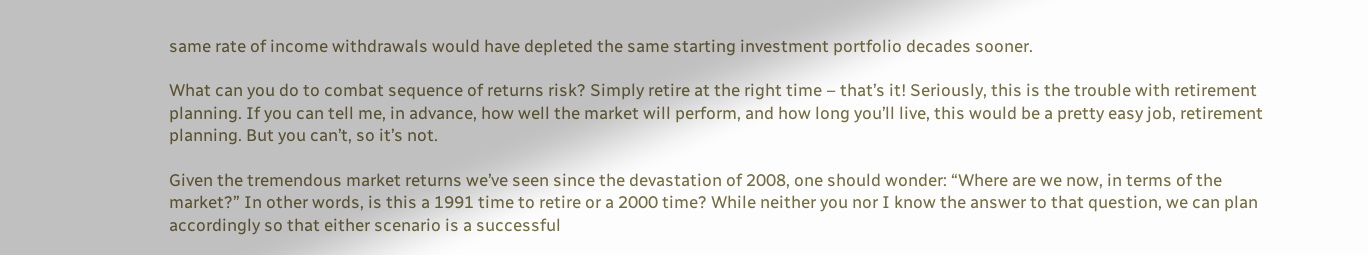same rate of income withdrawals would have depleted the same starting investment portfolio decades sooner.

What can you do to combat sequence of returns risk? Simply retire at the right time – that’s it! Seriously, this is the trouble with retirement planning. If you can tell me, in advance, how well the market will perform, and how long you’ll live, this would be a pretty easy job, retirement planning. But you can’t, so it’s not.

Given the tremendous market returns we’ve seen since the devastation of 2008, one should wonder: “Where are we now, in terms of the market?” In other words, is this a 1991 time to retire or a 2000 time? While neither you nor I know the answer to that question, we can plan accordingly so that either scenario is a successful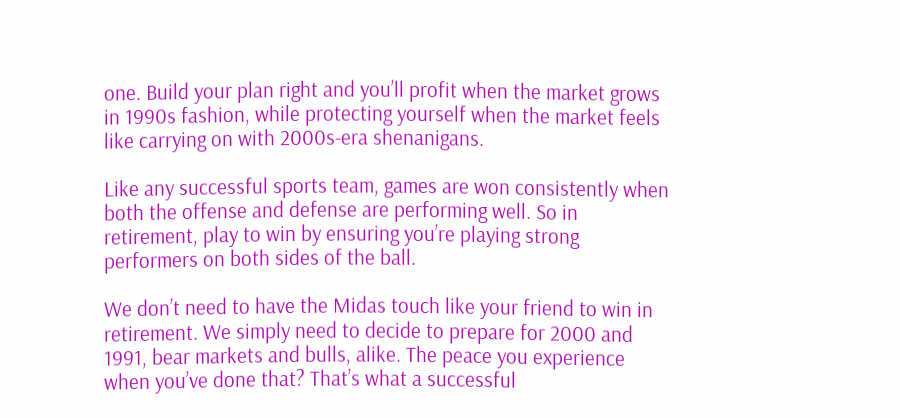one. Build your plan right and you’ll profit when the market grows in 1990s fashion, while protecting yourself when the market feels like carrying on with 2000s-era shenanigans.

Like any successful sports team, games are won consistently when both the offense and defense are performing well. So in retirement, play to win by ensuring you’re playing strong performers on both sides of the ball.

We don’t need to have the Midas touch like your friend to win in retirement. We simply need to decide to prepare for 2000 and 1991, bear markets and bulls, alike. The peace you experience when you’ve done that? That’s what a successful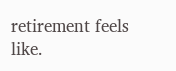retirement feels like.